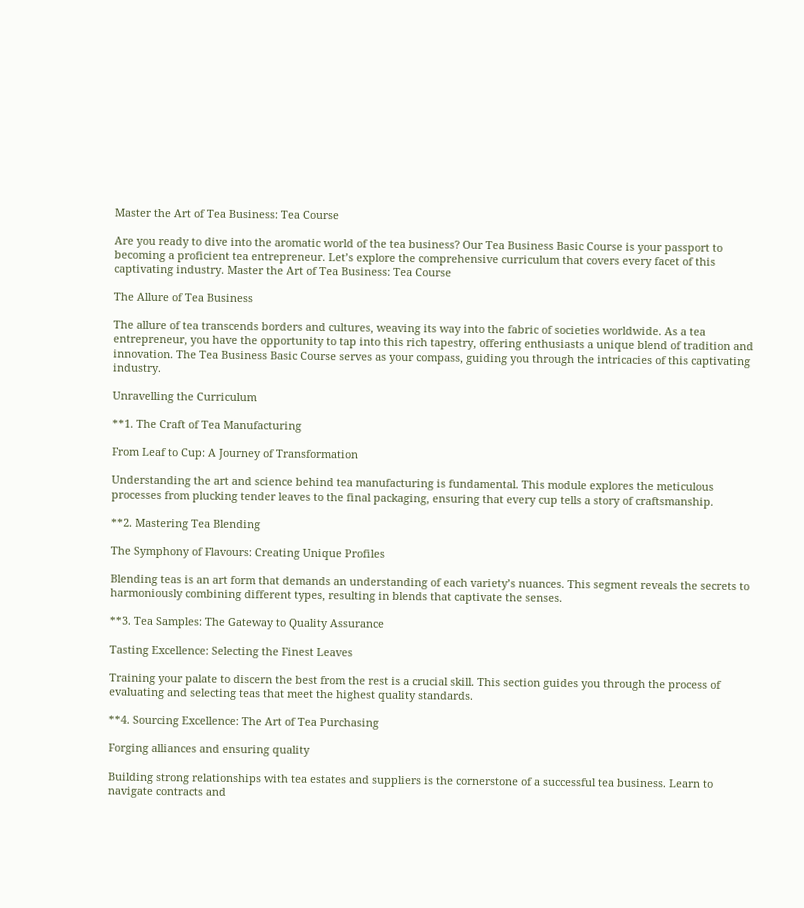Master the Art of Tea Business: Tea Course

Are you ready to dive into the aromatic world of the tea business? Our Tea Business Basic Course is your passport to becoming a proficient tea entrepreneur. Let’s explore the comprehensive curriculum that covers every facet of this captivating industry. Master the Art of Tea Business: Tea Course

The Allure of Tea Business

The allure of tea transcends borders and cultures, weaving its way into the fabric of societies worldwide. As a tea entrepreneur, you have the opportunity to tap into this rich tapestry, offering enthusiasts a unique blend of tradition and innovation. The Tea Business Basic Course serves as your compass, guiding you through the intricacies of this captivating industry.

Unravelling the Curriculum

**1. The Craft of Tea Manufacturing

From Leaf to Cup: A Journey of Transformation

Understanding the art and science behind tea manufacturing is fundamental. This module explores the meticulous processes from plucking tender leaves to the final packaging, ensuring that every cup tells a story of craftsmanship.

**2. Mastering Tea Blending

The Symphony of Flavours: Creating Unique Profiles

Blending teas is an art form that demands an understanding of each variety’s nuances. This segment reveals the secrets to harmoniously combining different types, resulting in blends that captivate the senses.

**3. Tea Samples: The Gateway to Quality Assurance

Tasting Excellence: Selecting the Finest Leaves

Training your palate to discern the best from the rest is a crucial skill. This section guides you through the process of evaluating and selecting teas that meet the highest quality standards.

**4. Sourcing Excellence: The Art of Tea Purchasing

Forging alliances and ensuring quality

Building strong relationships with tea estates and suppliers is the cornerstone of a successful tea business. Learn to navigate contracts and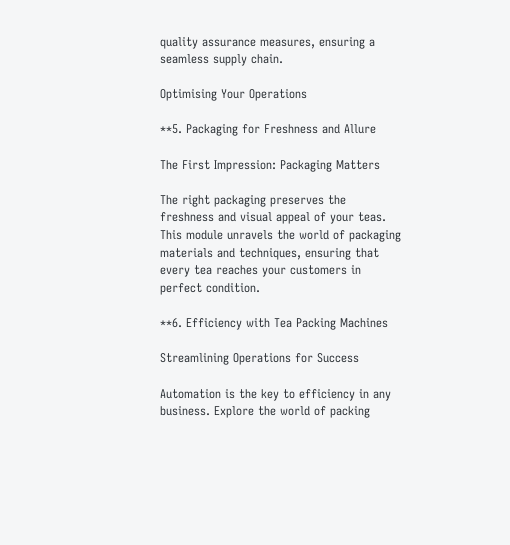quality assurance measures, ensuring a seamless supply chain.

Optimising Your Operations

**5. Packaging for Freshness and Allure

The First Impression: Packaging Matters

The right packaging preserves the freshness and visual appeal of your teas. This module unravels the world of packaging materials and techniques, ensuring that every tea reaches your customers in perfect condition.

**6. Efficiency with Tea Packing Machines

Streamlining Operations for Success

Automation is the key to efficiency in any business. Explore the world of packing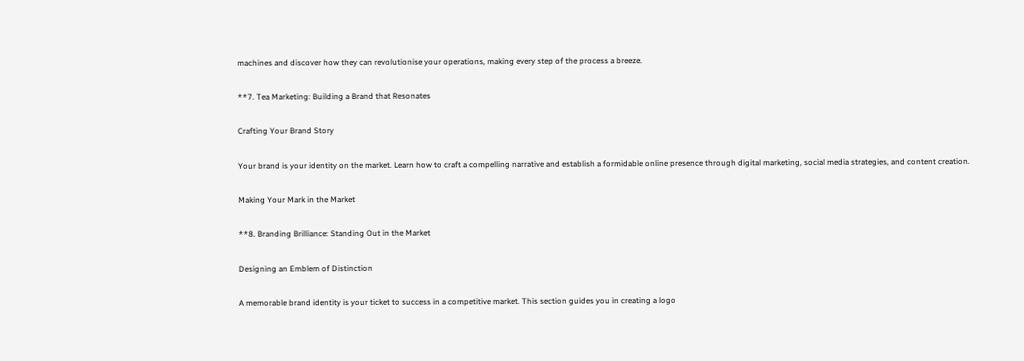machines and discover how they can revolutionise your operations, making every step of the process a breeze.

**7. Tea Marketing: Building a Brand that Resonates

Crafting Your Brand Story

Your brand is your identity on the market. Learn how to craft a compelling narrative and establish a formidable online presence through digital marketing, social media strategies, and content creation.

Making Your Mark in the Market

**8. Branding Brilliance: Standing Out in the Market

Designing an Emblem of Distinction

A memorable brand identity is your ticket to success in a competitive market. This section guides you in creating a logo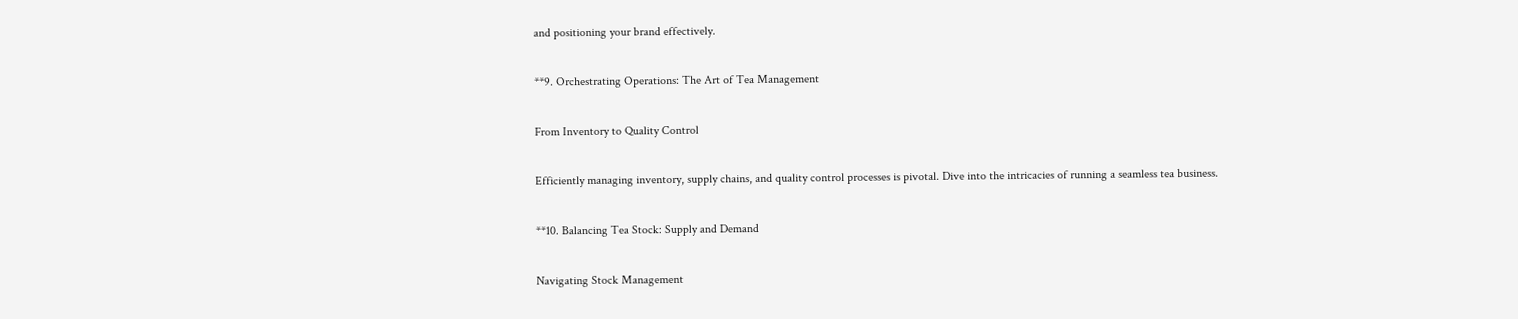and positioning your brand effectively.

**9. Orchestrating Operations: The Art of Tea Management

From Inventory to Quality Control

Efficiently managing inventory, supply chains, and quality control processes is pivotal. Dive into the intricacies of running a seamless tea business.

**10. Balancing Tea Stock: Supply and Demand

Navigating Stock Management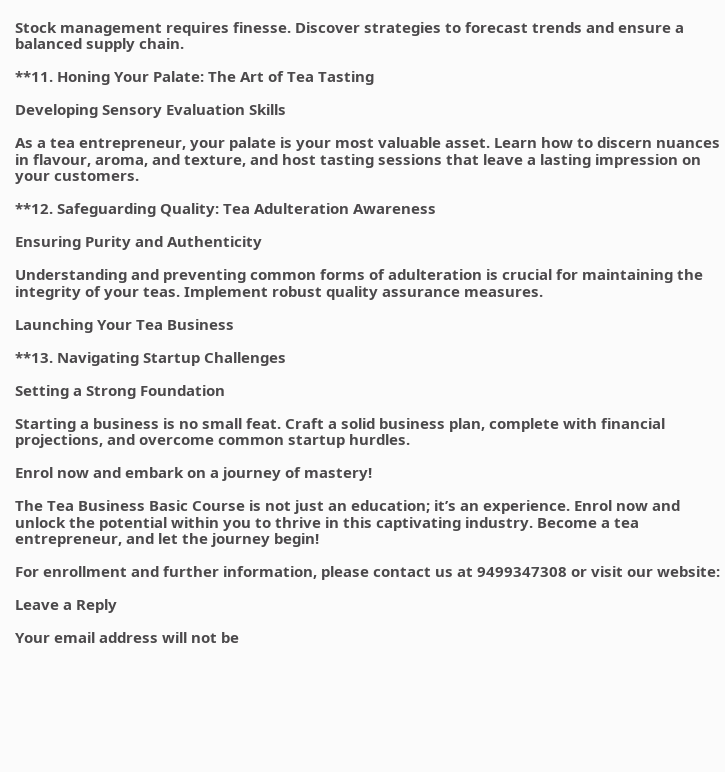Stock management requires finesse. Discover strategies to forecast trends and ensure a balanced supply chain.

**11. Honing Your Palate: The Art of Tea Tasting

Developing Sensory Evaluation Skills

As a tea entrepreneur, your palate is your most valuable asset. Learn how to discern nuances in flavour, aroma, and texture, and host tasting sessions that leave a lasting impression on your customers.

**12. Safeguarding Quality: Tea Adulteration Awareness

Ensuring Purity and Authenticity

Understanding and preventing common forms of adulteration is crucial for maintaining the integrity of your teas. Implement robust quality assurance measures.

Launching Your Tea Business

**13. Navigating Startup Challenges

Setting a Strong Foundation

Starting a business is no small feat. Craft a solid business plan, complete with financial projections, and overcome common startup hurdles.

Enrol now and embark on a journey of mastery!

The Tea Business Basic Course is not just an education; it’s an experience. Enrol now and unlock the potential within you to thrive in this captivating industry. Become a tea entrepreneur, and let the journey begin!

For enrollment and further information, please contact us at 9499347308 or visit our website:

Leave a Reply

Your email address will not be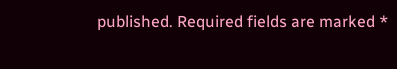published. Required fields are marked *